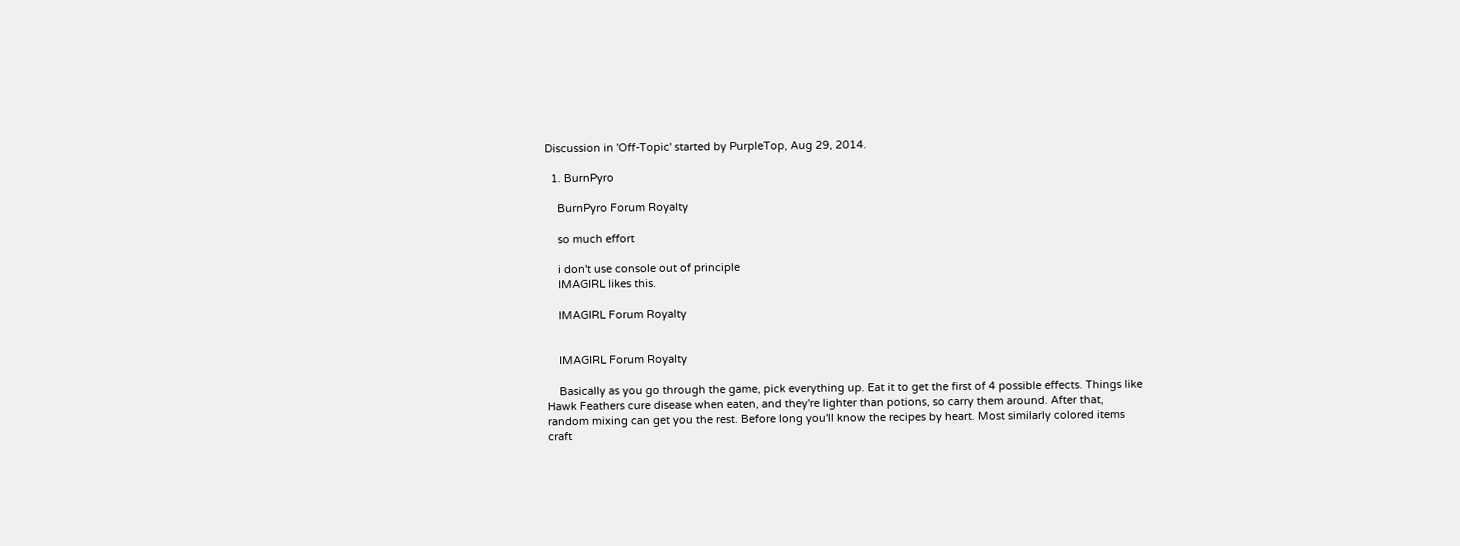Discussion in 'Off-Topic' started by PurpleTop, Aug 29, 2014.

  1. BurnPyro

    BurnPyro Forum Royalty

    so much effort

    i don't use console out of principle
    IMAGIRL likes this.

    IMAGIRL Forum Royalty


    IMAGIRL Forum Royalty

    Basically as you go through the game, pick everything up. Eat it to get the first of 4 possible effects. Things like Hawk Feathers cure disease when eaten, and they're lighter than potions, so carry them around. After that, random mixing can get you the rest. Before long you'll know the recipes by heart. Most similarly colored items craft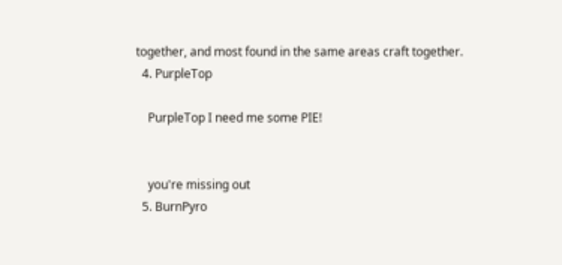together, and most found in the same areas craft together.
  4. PurpleTop

    PurpleTop I need me some PIE!


    you're missing out
  5. BurnPyro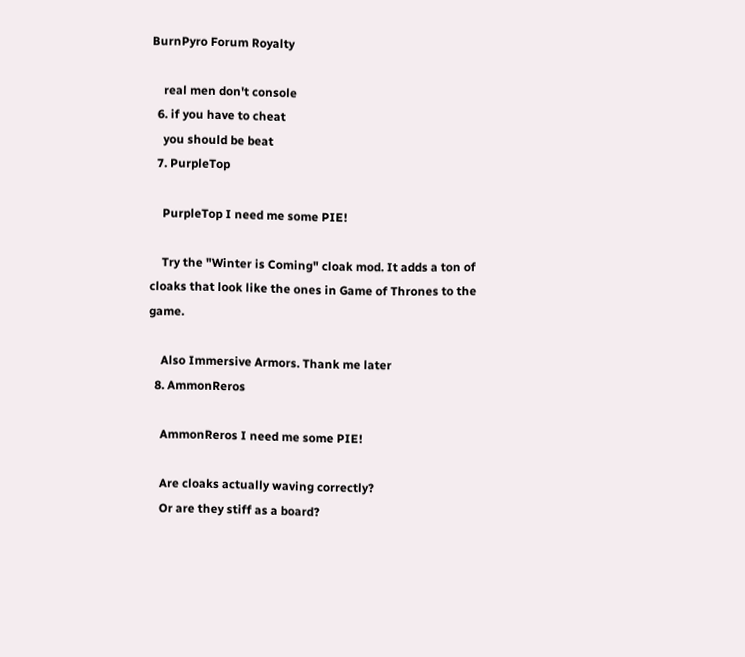BurnPyro Forum Royalty

    real men don't console
  6. if you have to cheat
    you should be beat
  7. PurpleTop

    PurpleTop I need me some PIE!

    Try the "Winter is Coming" cloak mod. It adds a ton of cloaks that look like the ones in Game of Thrones to the game.

    Also Immersive Armors. Thank me later
  8. AmmonReros

    AmmonReros I need me some PIE!

    Are cloaks actually waving correctly?
    Or are they stiff as a board?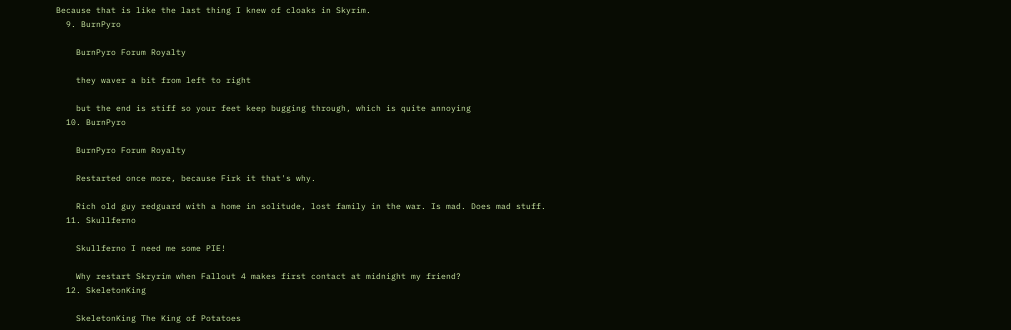Because that is like the last thing I knew of cloaks in Skyrim.
  9. BurnPyro

    BurnPyro Forum Royalty

    they waver a bit from left to right

    but the end is stiff so your feet keep bugging through, which is quite annoying
  10. BurnPyro

    BurnPyro Forum Royalty

    Restarted once more, because Firk it that's why.

    Rich old guy redguard with a home in solitude, lost family in the war. Is mad. Does mad stuff.
  11. Skullferno

    Skullferno I need me some PIE!

    Why restart Skryrim when Fallout 4 makes first contact at midnight my friend?
  12. SkeletonKing

    SkeletonKing The King of Potatoes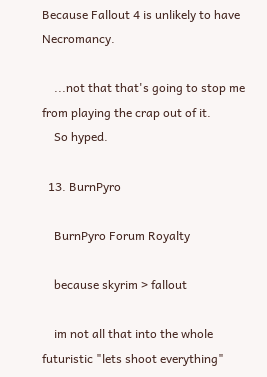Because Fallout 4 is unlikely to have Necromancy.

    ...not that that's going to stop me from playing the crap out of it.
    So hyped.

  13. BurnPyro

    BurnPyro Forum Royalty

    because skyrim > fallout

    im not all that into the whole futuristic "lets shoot everything"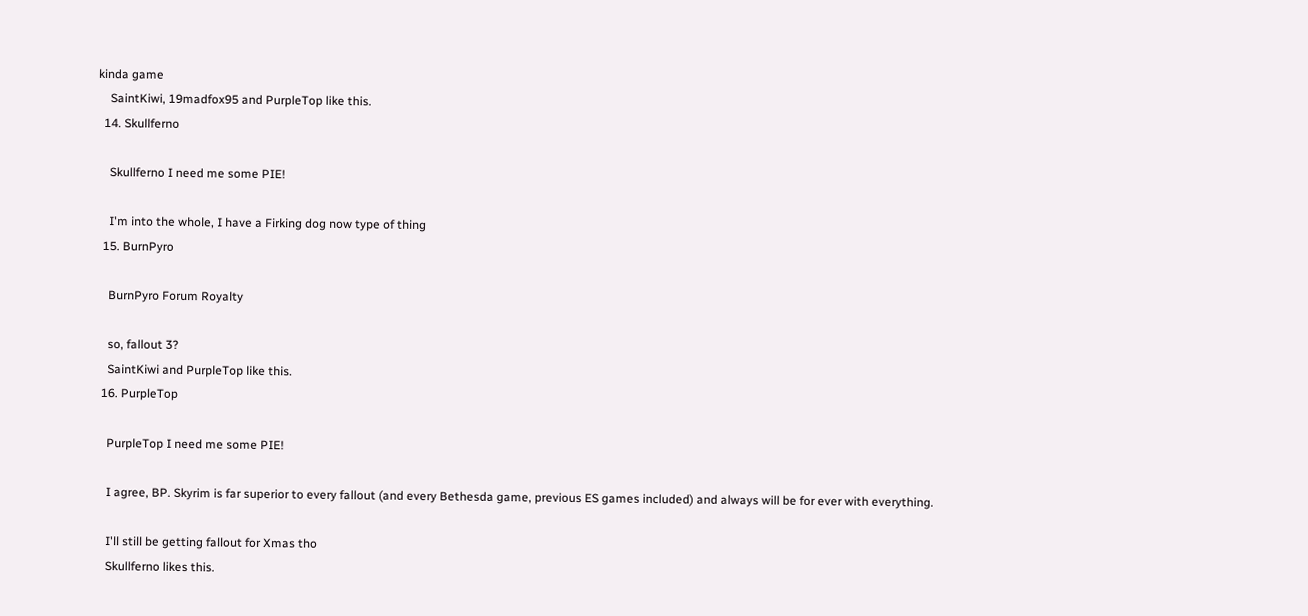kinda game
    SaintKiwi, 19madfox95 and PurpleTop like this.
  14. Skullferno

    Skullferno I need me some PIE!

    I'm into the whole, I have a Firking dog now type of thing
  15. BurnPyro

    BurnPyro Forum Royalty

    so, fallout 3?
    SaintKiwi and PurpleTop like this.
  16. PurpleTop

    PurpleTop I need me some PIE!

    I agree, BP. Skyrim is far superior to every fallout (and every Bethesda game, previous ES games included) and always will be for ever with everything.

    I'll still be getting fallout for Xmas tho
    Skullferno likes this.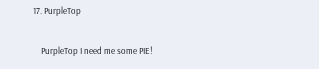17. PurpleTop

    PurpleTop I need me some PIE!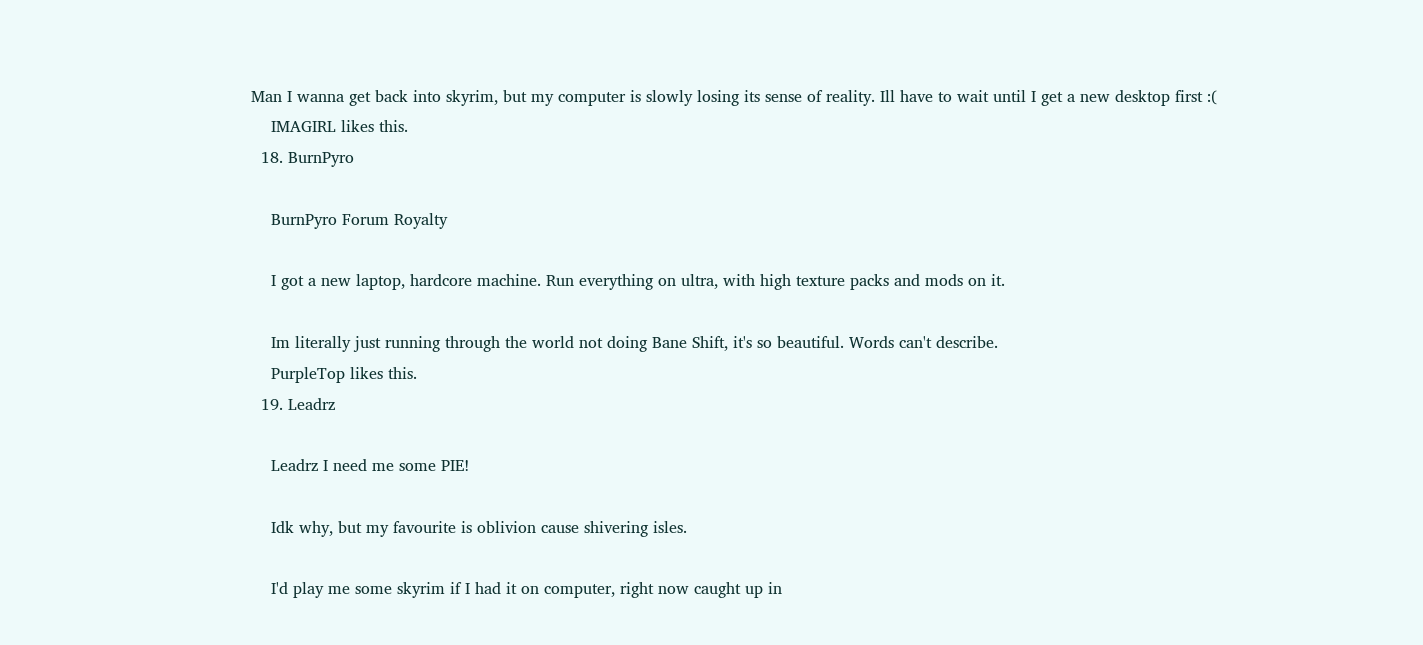Man I wanna get back into skyrim, but my computer is slowly losing its sense of reality. Ill have to wait until I get a new desktop first :(
    IMAGIRL likes this.
  18. BurnPyro

    BurnPyro Forum Royalty

    I got a new laptop, hardcore machine. Run everything on ultra, with high texture packs and mods on it.

    Im literally just running through the world not doing Bane Shift, it's so beautiful. Words can't describe.
    PurpleTop likes this.
  19. Leadrz

    Leadrz I need me some PIE!

    Idk why, but my favourite is oblivion cause shivering isles.

    I'd play me some skyrim if I had it on computer, right now caught up in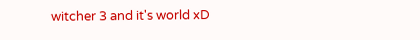witcher 3 and it's world xD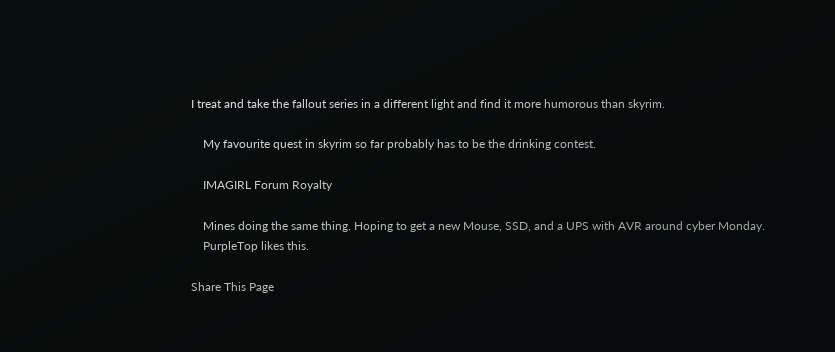I treat and take the fallout series in a different light and find it more humorous than skyrim.

    My favourite quest in skyrim so far probably has to be the drinking contest.

    IMAGIRL Forum Royalty

    Mines doing the same thing. Hoping to get a new Mouse, SSD, and a UPS with AVR around cyber Monday.
    PurpleTop likes this.

Share This Page